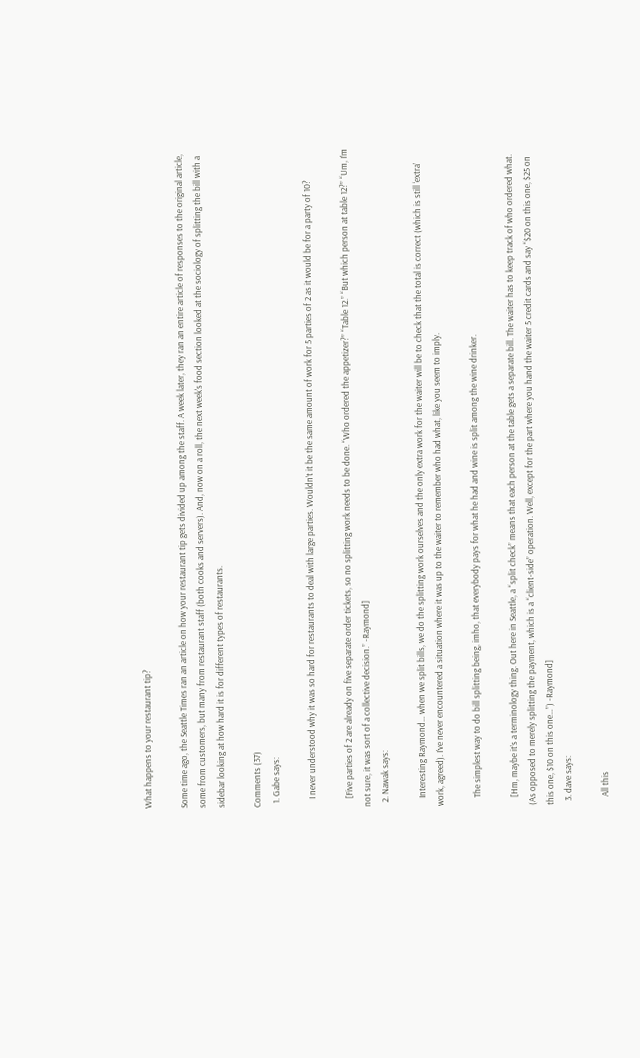What happens to your restaurant tip?

Some time ago, the Seattle Times ran an article on how your restaurant tip gets divided up among the staff. A week later, they ran an entire article of responses to the original article, some from customers, but many from restaurant staff (both cooks and servers). And, now on a roll, the next week's food section looked at the sociology of splitting the bill with a sidebar looking at how hard it is for different types of restaurants.

Comments (37)
  1. Gabe says:

    I never understood why it was so hard for restaurants to deal with large parties. Wouldn’t it be the same amount of work for 5 parties of 2 as it would be for a party of 10?

    [Five parties of 2 are already on five separate order tickets, so no splitting work needs to be done. “Who ordered the appetizer?” “Table 12.” “But which person at table 12?” “Um, I’m not sure, it was sort of a collective decision.” -Raymond]
  2. Nawak says:

    Interesting Raymond… when we split bills, we do the splitting work ourselves and the only extra work for the waiter will be to check that the total is correct (which is still ‘extra’ work, agreed). I’ve never encountered a situation where it was up to the waiter to remember who had what, like you seem to imply.

    The simplest way to do bill splitting being, imho, that everybody pays for what he had and wine is split among the wine drinker.

    [Hm, maybe it’s a terminology thing. Out here in Seattle, a “split check” means that each person at the table gets a separate bill. The waiter has to keep track of who ordered what. (As opposed to merely splitting the payment, which is a “client-side” operation. Well, except for the part where you hand the waiter 5 credit cards and say “$20 on this one, $25 on this one, $10 on this one…”) -Raymond]
  3. dave says:

    All this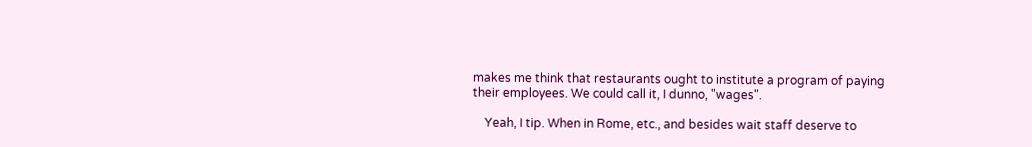makes me think that restaurants ought to institute a program of paying their employees. We could call it, I dunno, "wages".

    Yeah, I tip. When in Rome, etc., and besides wait staff deserve to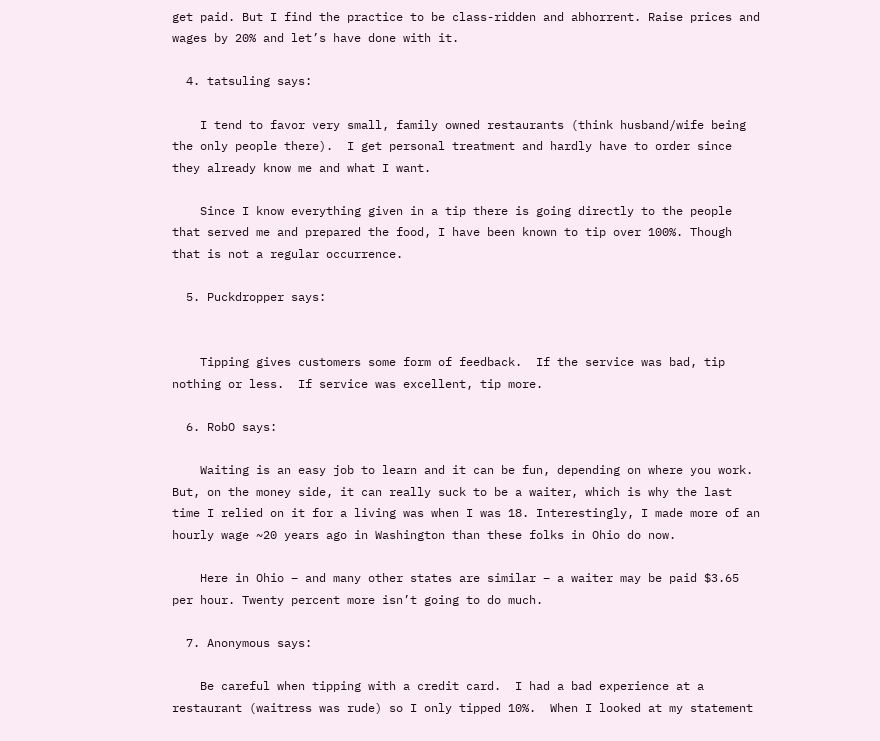get paid. But I find the practice to be class-ridden and abhorrent. Raise prices and wages by 20% and let’s have done with it.

  4. tatsuling says:

    I tend to favor very small, family owned restaurants (think husband/wife being the only people there).  I get personal treatment and hardly have to order since they already know me and what I want.

    Since I know everything given in a tip there is going directly to the people that served me and prepared the food, I have been known to tip over 100%. Though that is not a regular occurrence.

  5. Puckdropper says:


    Tipping gives customers some form of feedback.  If the service was bad, tip nothing or less.  If service was excellent, tip more.

  6. RobO says:

    Waiting is an easy job to learn and it can be fun, depending on where you work. But, on the money side, it can really suck to be a waiter, which is why the last time I relied on it for a living was when I was 18. Interestingly, I made more of an hourly wage ~20 years ago in Washington than these folks in Ohio do now.

    Here in Ohio – and many other states are similar – a waiter may be paid $3.65 per hour. Twenty percent more isn’t going to do much.

  7. Anonymous says:

    Be careful when tipping with a credit card.  I had a bad experience at a restaurant (waitress was rude) so I only tipped 10%.  When I looked at my statement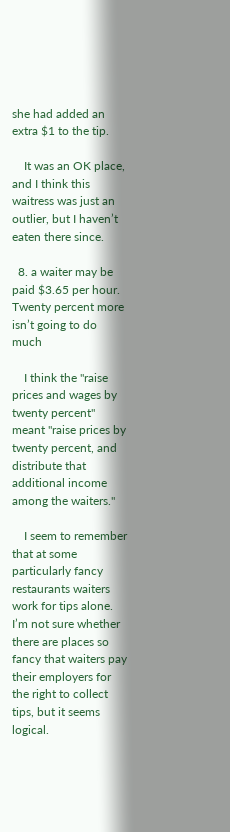she had added an extra $1 to the tip.

    It was an OK place, and I think this waitress was just an outlier, but I haven’t eaten there since.

  8. a waiter may be paid $3.65 per hour. Twenty percent more isn’t going to do much

    I think the "raise prices and wages by twenty percent" meant "raise prices by twenty percent, and distribute that additional income among the waiters."

    I seem to remember that at some particularly fancy restaurants waiters work for tips alone.  I’m not sure whether there are places so fancy that waiters pay their employers for the right to collect tips, but it seems logical.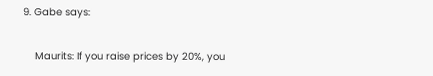9. Gabe says:

    Maurits: If you raise prices by 20%, you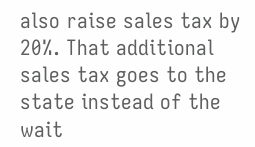also raise sales tax by 20%. That additional sales tax goes to the state instead of the wait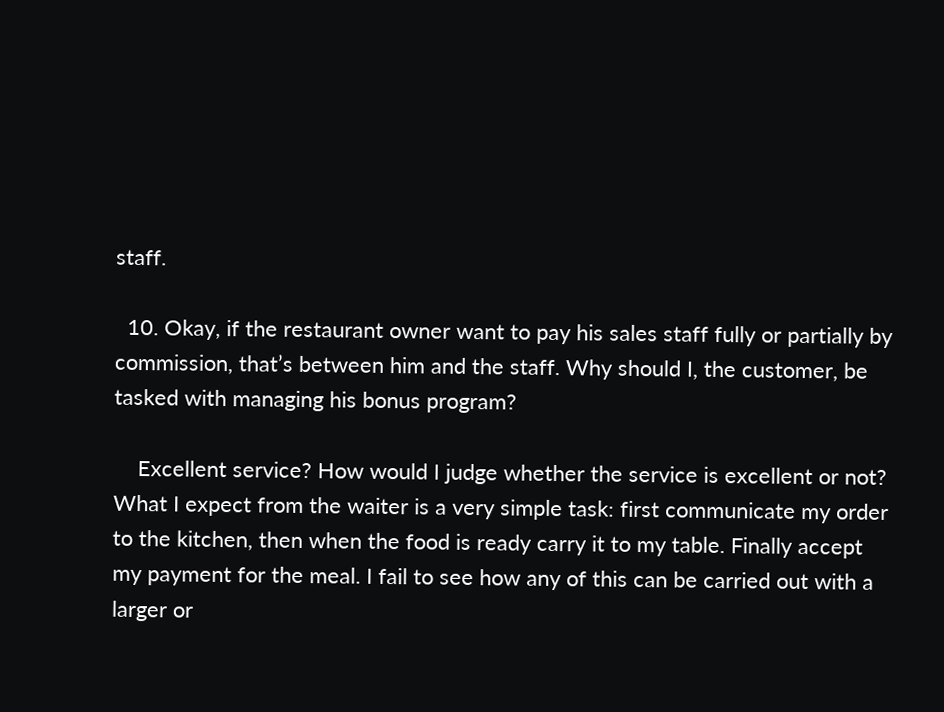staff.

  10. Okay, if the restaurant owner want to pay his sales staff fully or partially by commission, that’s between him and the staff. Why should I, the customer, be tasked with managing his bonus program?

    Excellent service? How would I judge whether the service is excellent or not? What I expect from the waiter is a very simple task: first communicate my order to the kitchen, then when the food is ready carry it to my table. Finally accept my payment for the meal. I fail to see how any of this can be carried out with a larger or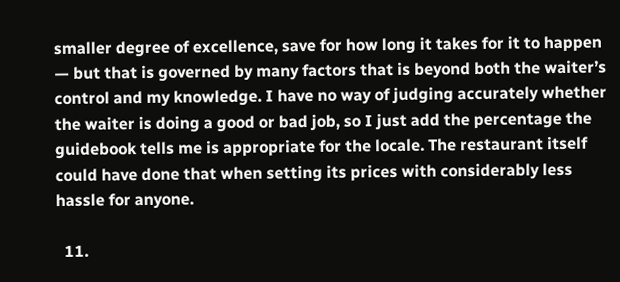smaller degree of excellence, save for how long it takes for it to happen — but that is governed by many factors that is beyond both the waiter’s control and my knowledge. I have no way of judging accurately whether the waiter is doing a good or bad job, so I just add the percentage the guidebook tells me is appropriate for the locale. The restaurant itself could have done that when setting its prices with considerably less hassle for anyone.

  11.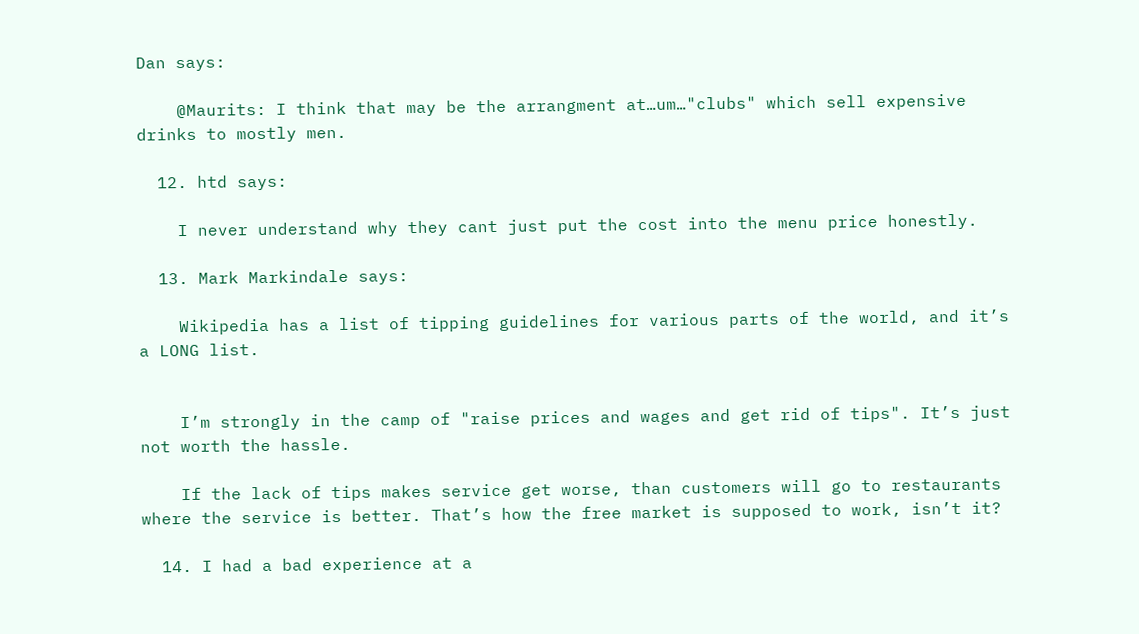Dan says:

    @Maurits: I think that may be the arrangment at…um…"clubs" which sell expensive drinks to mostly men.

  12. htd says:

    I never understand why they cant just put the cost into the menu price honestly.

  13. Mark Markindale says:

    Wikipedia has a list of tipping guidelines for various parts of the world, and it’s a LONG list.


    I’m strongly in the camp of "raise prices and wages and get rid of tips". It’s just not worth the hassle.

    If the lack of tips makes service get worse, than customers will go to restaurants where the service is better. That’s how the free market is supposed to work, isn’t it?

  14. I had a bad experience at a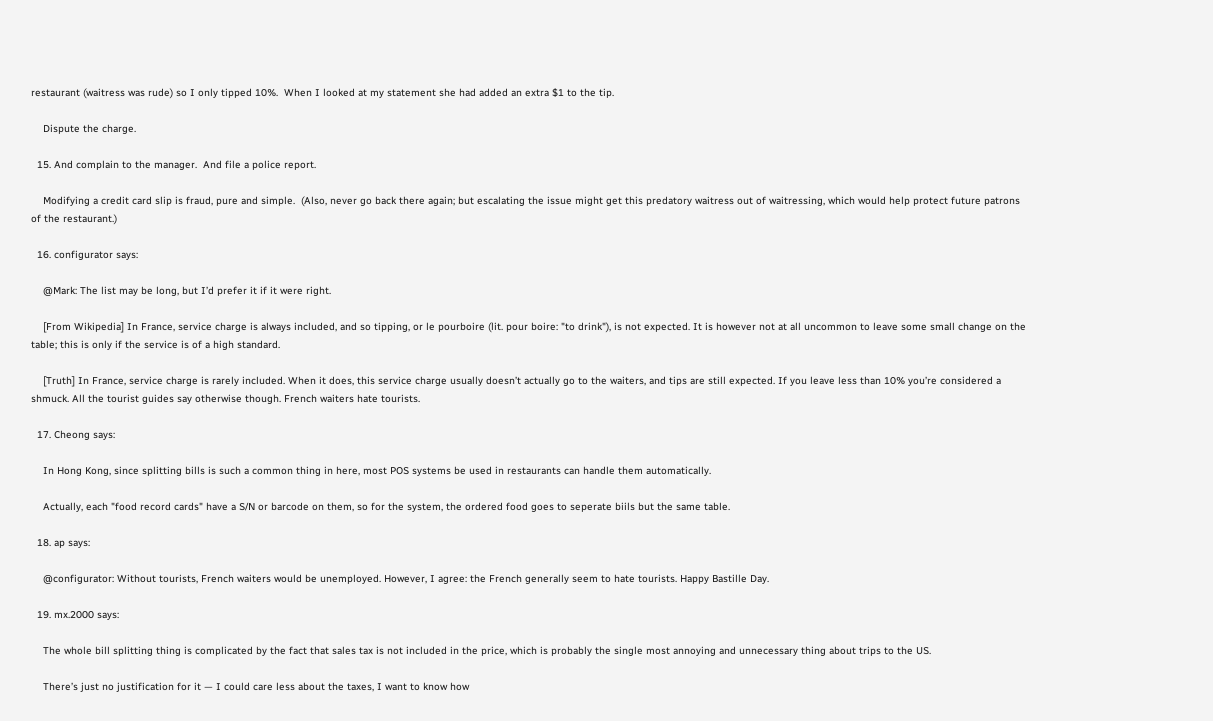restaurant (waitress was rude) so I only tipped 10%.  When I looked at my statement she had added an extra $1 to the tip.

    Dispute the charge.

  15. And complain to the manager.  And file a police report.

    Modifying a credit card slip is fraud, pure and simple.  (Also, never go back there again; but escalating the issue might get this predatory waitress out of waitressing, which would help protect future patrons of the restaurant.)

  16. configurator says:

    @Mark: The list may be long, but I’d prefer it if it were right.

    [From Wikipedia] In France, service charge is always included, and so tipping, or le pourboire (lit. pour boire: "to drink"), is not expected. It is however not at all uncommon to leave some small change on the table; this is only if the service is of a high standard.

    [Truth] In France, service charge is rarely included. When it does, this service charge usually doesn’t actually go to the waiters, and tips are still expected. If you leave less than 10% you’re considered a shmuck. All the tourist guides say otherwise though. French waiters hate tourists.

  17. Cheong says:

    In Hong Kong, since splitting bills is such a common thing in here, most POS systems be used in restaurants can handle them automatically.

    Actually, each "food record cards" have a S/N or barcode on them, so for the system, the ordered food goes to seperate biils but the same table.

  18. ap says:

    @configurator: Without tourists, French waiters would be unemployed. However, I agree: the French generally seem to hate tourists. Happy Bastille Day.

  19. mx.2000 says:

    The whole bill splitting thing is complicated by the fact that sales tax is not included in the price, which is probably the single most annoying and unnecessary thing about trips to the US.

    There’s just no justification for it — I could care less about the taxes, I want to know how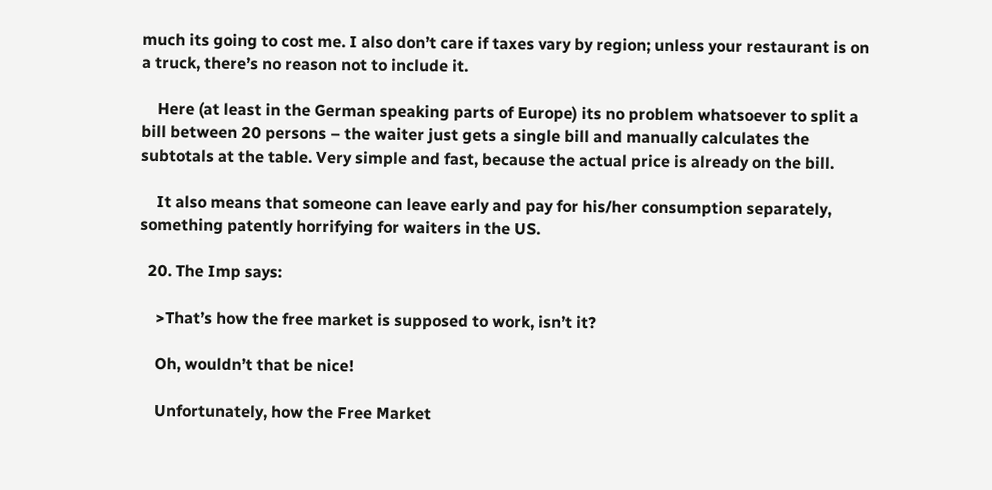much its going to cost me. I also don’t care if taxes vary by region; unless your restaurant is on a truck, there’s no reason not to include it.

    Here (at least in the German speaking parts of Europe) its no problem whatsoever to split a bill between 20 persons – the waiter just gets a single bill and manually calculates the subtotals at the table. Very simple and fast, because the actual price is already on the bill.

    It also means that someone can leave early and pay for his/her consumption separately, something patently horrifying for waiters in the US.

  20. The Imp says:

    >That’s how the free market is supposed to work, isn’t it?

    Oh, wouldn’t that be nice!

    Unfortunately, how the Free Market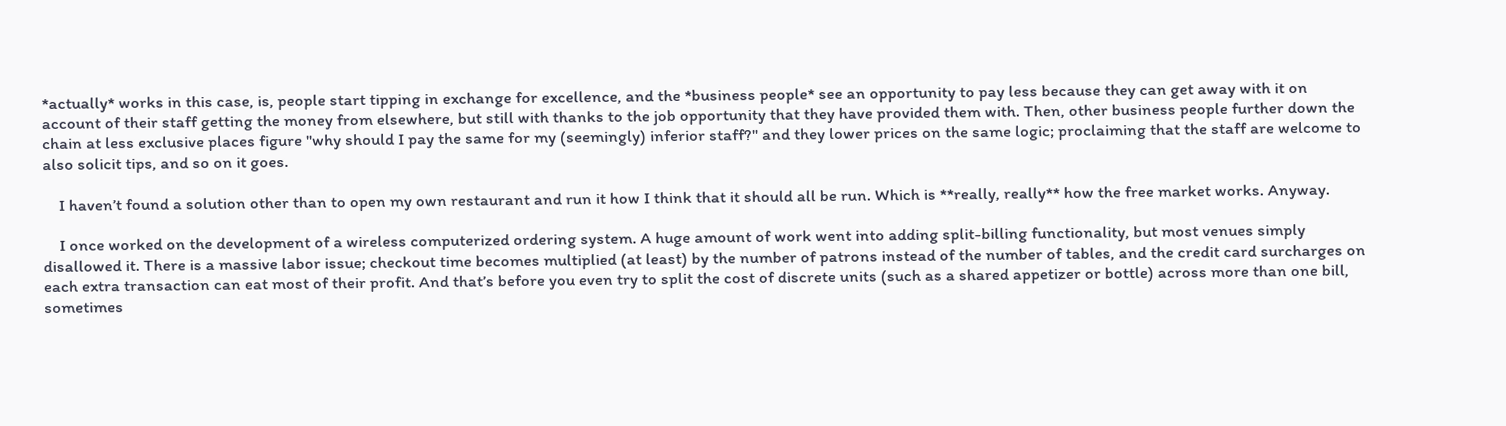*actually* works in this case, is, people start tipping in exchange for excellence, and the *business people* see an opportunity to pay less because they can get away with it on account of their staff getting the money from elsewhere, but still with thanks to the job opportunity that they have provided them with. Then, other business people further down the chain at less exclusive places figure "why should I pay the same for my (seemingly) inferior staff?" and they lower prices on the same logic; proclaiming that the staff are welcome to also solicit tips, and so on it goes.

    I haven’t found a solution other than to open my own restaurant and run it how I think that it should all be run. Which is **really, really** how the free market works. Anyway.

    I once worked on the development of a wireless computerized ordering system. A huge amount of work went into adding split-billing functionality, but most venues simply disallowed it. There is a massive labor issue; checkout time becomes multiplied (at least) by the number of patrons instead of the number of tables, and the credit card surcharges on each extra transaction can eat most of their profit. And that’s before you even try to split the cost of discrete units (such as a shared appetizer or bottle) across more than one bill, sometimes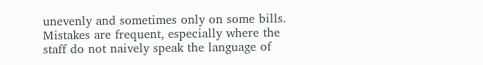unevenly and sometimes only on some bills. Mistakes are frequent, especially where the staff do not naively speak the language of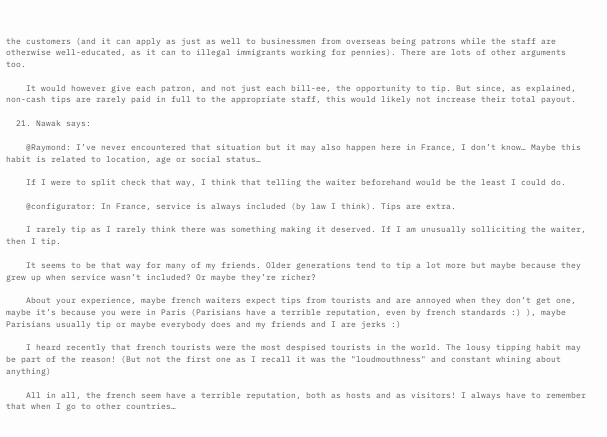the customers (and it can apply as just as well to businessmen from overseas being patrons while the staff are otherwise well-educated, as it can to illegal immigrants working for pennies). There are lots of other arguments too.

    It would however give each patron, and not just each bill-ee, the opportunity to tip. But since, as explained, non-cash tips are rarely paid in full to the appropriate staff, this would likely not increase their total payout.

  21. Nawak says:

    @Raymond: I’ve never encountered that situation but it may also happen here in France, I don’t know… Maybe this habit is related to location, age or social status…

    If I were to split check that way, I think that telling the waiter beforehand would be the least I could do.

    @configurator: In France, service is always included (by law I think). Tips are extra.

    I rarely tip as I rarely think there was something making it deserved. If I am unusually solliciting the waiter, then I tip.

    It seems to be that way for many of my friends. Older generations tend to tip a lot more but maybe because they grew up when service wasn’t included? Or maybe they’re richer?

    About your experience, maybe french waiters expect tips from tourists and are annoyed when they don’t get one, maybe it’s because you were in Paris (Parisians have a terrible reputation, even by french standards :) ), maybe Parisians usually tip or maybe everybody does and my friends and I are jerks :)

    I heard recently that french tourists were the most despised tourists in the world. The lousy tipping habit may be part of the reason! (But not the first one as I recall it was the "loudmouthness" and constant whining about anything)

    All in all, the french seem have a terrible reputation, both as hosts and as visitors! I always have to remember that when I go to other countries…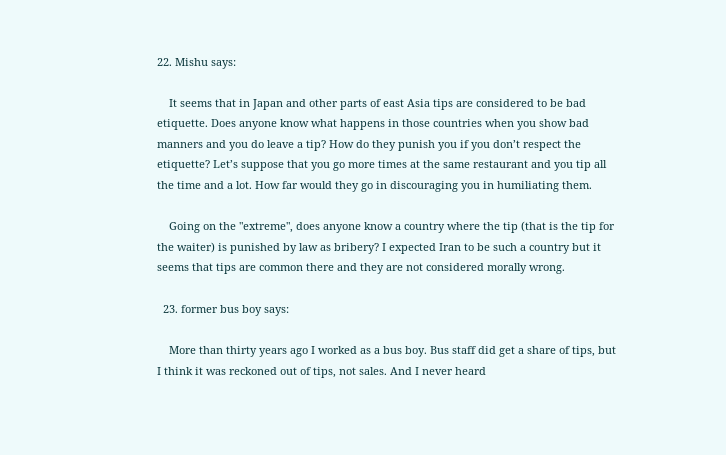22. Mishu says:

    It seems that in Japan and other parts of east Asia tips are considered to be bad etiquette. Does anyone know what happens in those countries when you show bad manners and you do leave a tip? How do they punish you if you don’t respect the etiquette? Let’s suppose that you go more times at the same restaurant and you tip all the time and a lot. How far would they go in discouraging you in humiliating them.

    Going on the "extreme", does anyone know a country where the tip (that is the tip for the waiter) is punished by law as bribery? I expected Iran to be such a country but it seems that tips are common there and they are not considered morally wrong.

  23. former bus boy says:

    More than thirty years ago I worked as a bus boy. Bus staff did get a share of tips, but I think it was reckoned out of tips, not sales. And I never heard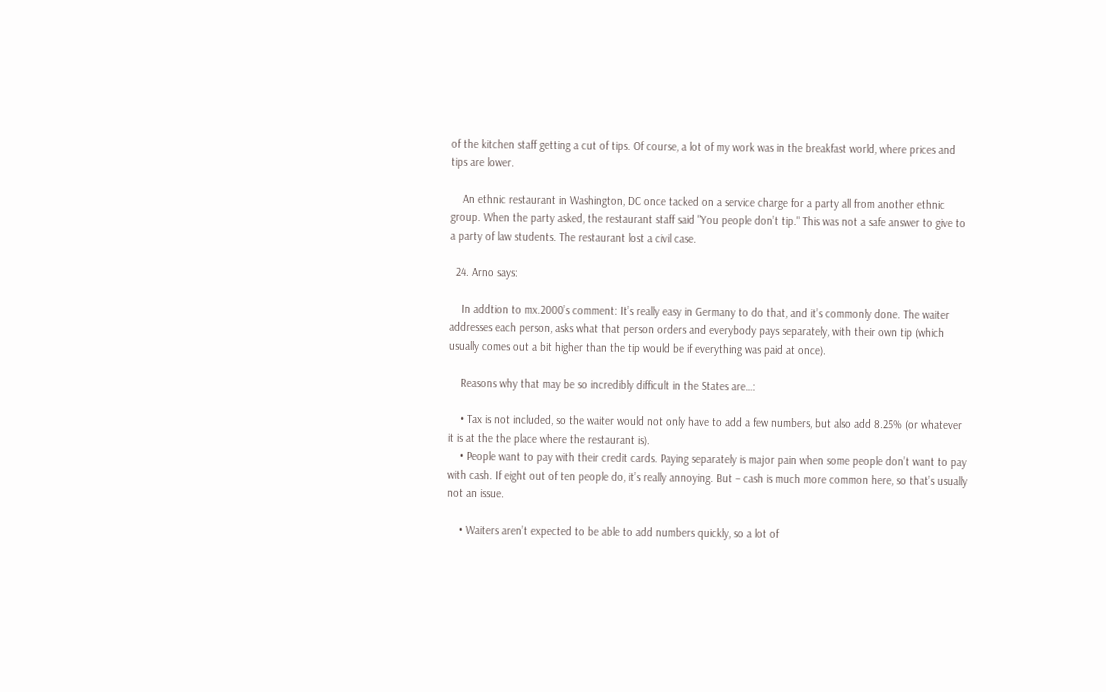of the kitchen staff getting a cut of tips. Of course, a lot of my work was in the breakfast world, where prices and tips are lower.

    An ethnic restaurant in Washington, DC once tacked on a service charge for a party all from another ethnic group. When the party asked, the restaurant staff said "You people don’t tip." This was not a safe answer to give to a party of law students. The restaurant lost a civil case.

  24. Arno says:

    In addtion to mx.2000’s comment: It’s really easy in Germany to do that, and it’s commonly done. The waiter addresses each person, asks what that person orders and everybody pays separately, with their own tip (which usually comes out a bit higher than the tip would be if everything was paid at once).

    Reasons why that may be so incredibly difficult in the States are…:

    • Tax is not included, so the waiter would not only have to add a few numbers, but also add 8.25% (or whatever it is at the the place where the restaurant is).
    • People want to pay with their credit cards. Paying separately is major pain when some people don’t want to pay with cash. If eight out of ten people do, it’s really annoying. But – cash is much more common here, so that’s usually not an issue.

    • Waiters aren’t expected to be able to add numbers quickly, so a lot of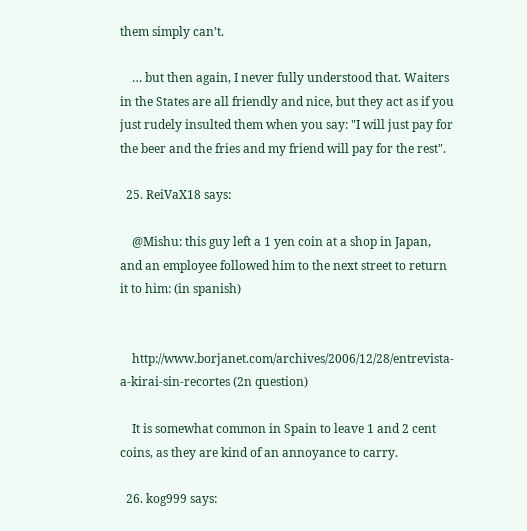them simply can’t.

    … but then again, I never fully understood that. Waiters in the States are all friendly and nice, but they act as if you just rudely insulted them when you say: "I will just pay for the beer and the fries and my friend will pay for the rest".

  25. ReiVaX18 says:

    @Mishu: this guy left a 1 yen coin at a shop in Japan, and an employee followed him to the next street to return it to him: (in spanish)


    http://www.borjanet.com/archives/2006/12/28/entrevista-a-kirai-sin-recortes (2n question)

    It is somewhat common in Spain to leave 1 and 2 cent coins, as they are kind of an annoyance to carry.

  26. kog999 says: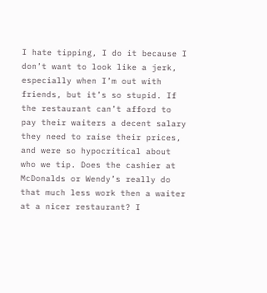I hate tipping, I do it because I don’t want to look like a jerk, especially when I’m out with friends, but it’s so stupid. If the restaurant can’t afford to pay their waiters a decent salary they need to raise their prices, and were so hypocritical about who we tip. Does the cashier at McDonalds or Wendy’s really do that much less work then a waiter at a nicer restaurant? I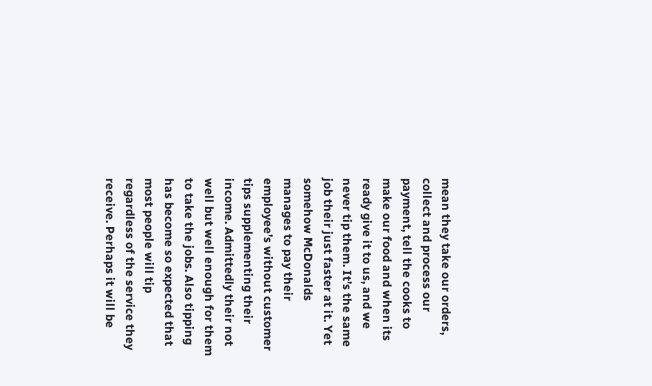mean they take our orders, collect and process our payment, tell the cooks to make our food and when its ready give it to us, and we never tip them. It’s the same job their just faster at it. Yet somehow McDonalds manages to pay their employee’s without customer tips supplementing their income. Admittedly their not well but well enough for them to take the jobs. Also tipping has become so expected that most people will tip regardless of the service they receive. Perhaps it will be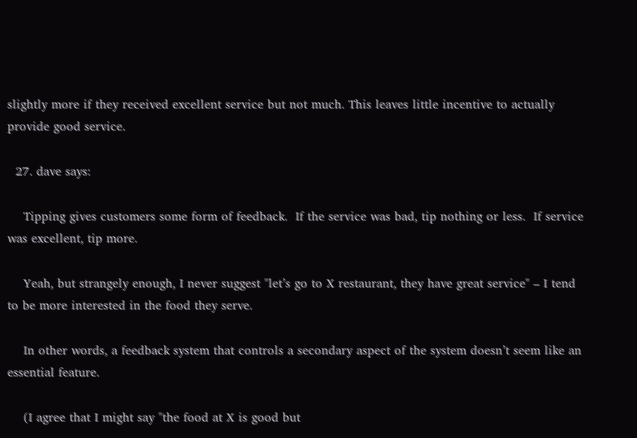slightly more if they received excellent service but not much. This leaves little incentive to actually provide good service.

  27. dave says:

    Tipping gives customers some form of feedback.  If the service was bad, tip nothing or less.  If service was excellent, tip more.

    Yeah, but strangely enough, I never suggest "let’s go to X restaurant, they have great service" – I tend to be more interested in the food they serve.

    In other words, a feedback system that controls a secondary aspect of the system doesn’t seem like an essential feature.

    (I agree that I might say "the food at X is good but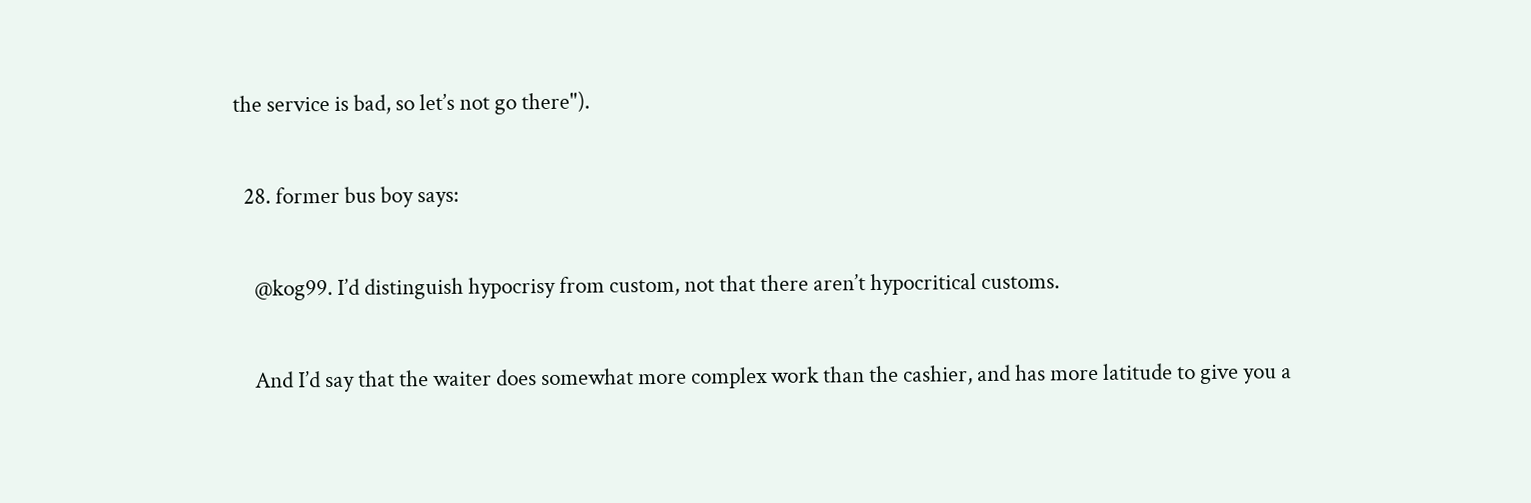the service is bad, so let’s not go there").

  28. former bus boy says:

    @kog99. I’d distinguish hypocrisy from custom, not that there aren’t hypocritical customs.

    And I’d say that the waiter does somewhat more complex work than the cashier, and has more latitude to give you a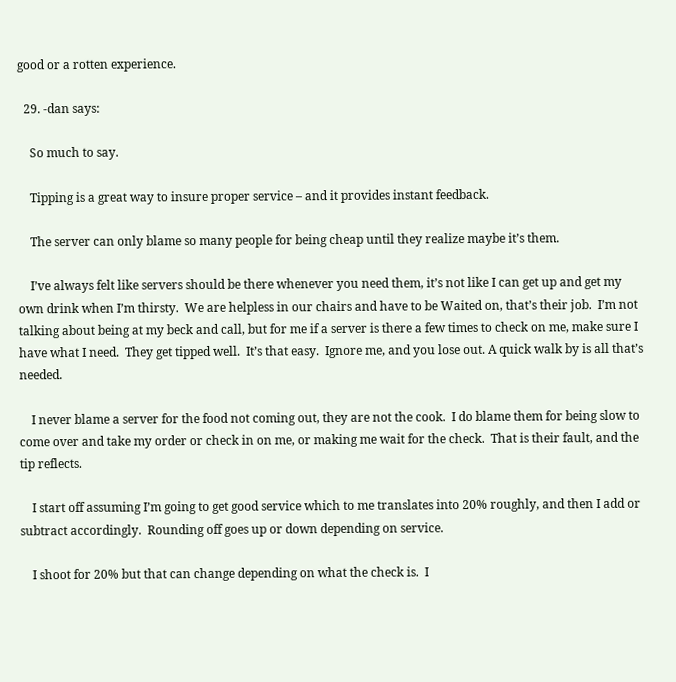good or a rotten experience.

  29. -dan says:

    So much to say.

    Tipping is a great way to insure proper service – and it provides instant feedback.

    The server can only blame so many people for being cheap until they realize maybe it’s them.

    I’ve always felt like servers should be there whenever you need them, it’s not like I can get up and get my own drink when I’m thirsty.  We are helpless in our chairs and have to be Waited on, that’s their job.  I’m not talking about being at my beck and call, but for me if a server is there a few times to check on me, make sure I have what I need.  They get tipped well.  It’s that easy.  Ignore me, and you lose out. A quick walk by is all that’s needed.

    I never blame a server for the food not coming out, they are not the cook.  I do blame them for being slow to come over and take my order or check in on me, or making me wait for the check.  That is their fault, and the tip reflects.

    I start off assuming I’m going to get good service which to me translates into 20% roughly, and then I add or subtract accordingly.  Rounding off goes up or down depending on service.

    I shoot for 20% but that can change depending on what the check is.  I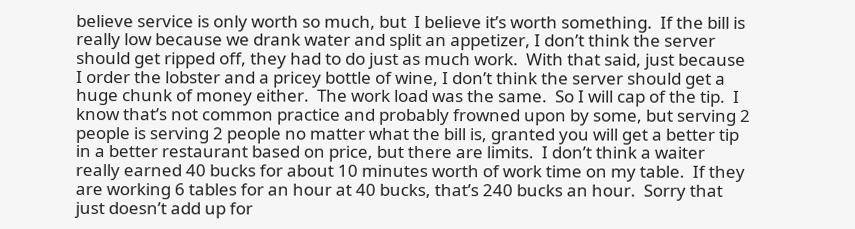believe service is only worth so much, but  I believe it’s worth something.  If the bill is really low because we drank water and split an appetizer, I don’t think the server should get ripped off, they had to do just as much work.  With that said, just because I order the lobster and a pricey bottle of wine, I don’t think the server should get a  huge chunk of money either.  The work load was the same.  So I will cap of the tip.  I know that’s not common practice and probably frowned upon by some, but serving 2 people is serving 2 people no matter what the bill is, granted you will get a better tip in a better restaurant based on price, but there are limits.  I don’t think a waiter really earned 40 bucks for about 10 minutes worth of work time on my table.  If they are working 6 tables for an hour at 40 bucks, that’s 240 bucks an hour.  Sorry that just doesn’t add up for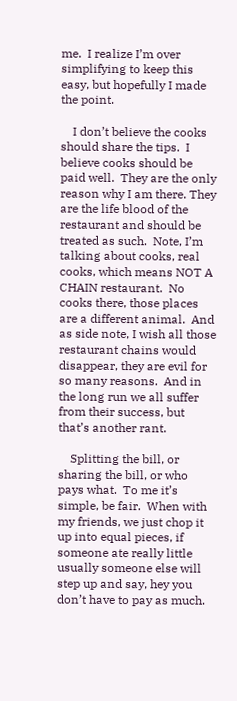me.  I realize I’m over simplifying to keep this easy, but hopefully I made the point.

    I don’t believe the cooks should share the tips.  I believe cooks should be paid well.  They are the only reason why I am there. They are the life blood of the restaurant and should be treated as such.  Note, I’m talking about cooks, real cooks, which means NOT A CHAIN restaurant.  No cooks there, those places are a different animal.  And as side note, I wish all those restaurant chains would disappear, they are evil for so many reasons.  And in the long run we all suffer from their success, but that’s another rant.

    Splitting the bill, or sharing the bill, or who pays what.  To me it’s simple, be fair.  When with my friends, we just chop it up into equal pieces, if someone ate really little usually someone else will step up and say, hey you don’t have to pay as much.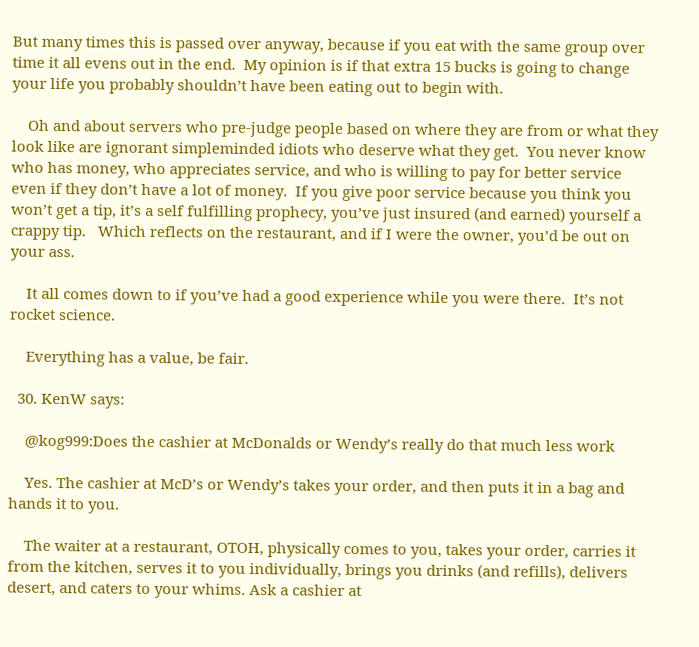But many times this is passed over anyway, because if you eat with the same group over time it all evens out in the end.  My opinion is if that extra 15 bucks is going to change your life you probably shouldn’t have been eating out to begin with.

    Oh and about servers who pre-judge people based on where they are from or what they look like are ignorant simpleminded idiots who deserve what they get.  You never know who has money, who appreciates service, and who is willing to pay for better service even if they don’t have a lot of money.  If you give poor service because you think you won’t get a tip, it’s a self fulfilling prophecy, you’ve just insured (and earned) yourself a crappy tip.   Which reflects on the restaurant, and if I were the owner, you’d be out on your ass.

    It all comes down to if you’ve had a good experience while you were there.  It’s not rocket science.

    Everything has a value, be fair.

  30. KenW says:

    @kog999:Does the cashier at McDonalds or Wendy’s really do that much less work

    Yes. The cashier at McD’s or Wendy’s takes your order, and then puts it in a bag and hands it to you.

    The waiter at a restaurant, OTOH, physically comes to you, takes your order, carries it from the kitchen, serves it to you individually, brings you drinks (and refills), delivers desert, and caters to your whims. Ask a cashier at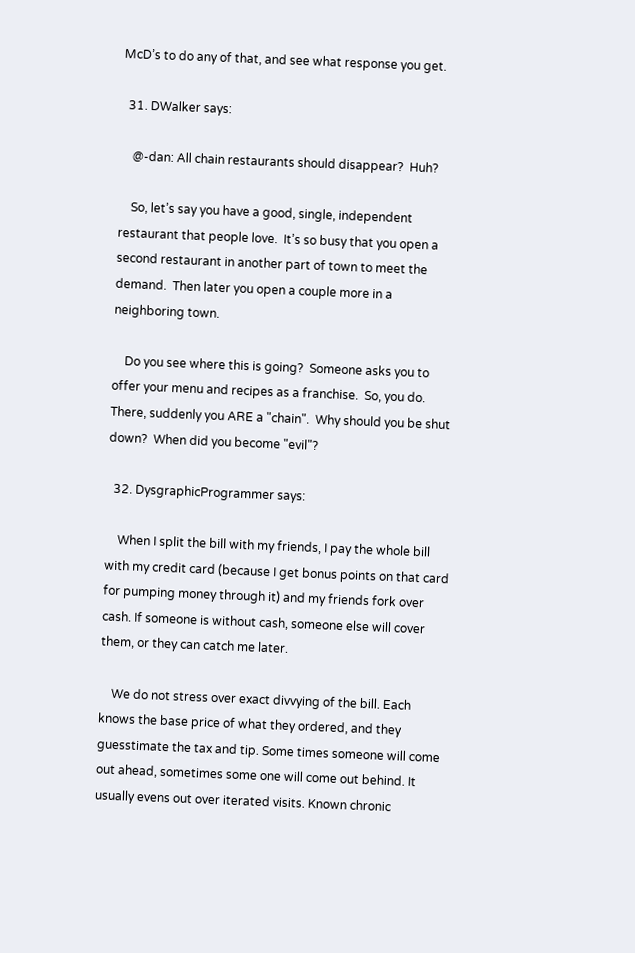McD’s to do any of that, and see what response you get.

  31. DWalker says:

    @-dan: All chain restaurants should disappear?  Huh?

    So, let’s say you have a good, single, independent restaurant that people love.  It’s so busy that you open a second restaurant in another part of town to meet the demand.  Then later you open a couple more in a neighboring town.

    Do you see where this is going?  Someone asks you to offer your menu and recipes as a franchise.  So, you do.  There, suddenly you ARE a "chain".  Why should you be shut down?  When did you become "evil"?

  32. DysgraphicProgrammer says:

    When I split the bill with my friends, I pay the whole bill with my credit card (because I get bonus points on that card for pumping money through it) and my friends fork over cash. If someone is without cash, someone else will cover them, or they can catch me later.

    We do not stress over exact divvying of the bill. Each knows the base price of what they ordered, and they guesstimate the tax and tip. Some times someone will come out ahead, sometimes some one will come out behind. It usually evens out over iterated visits. Known chronic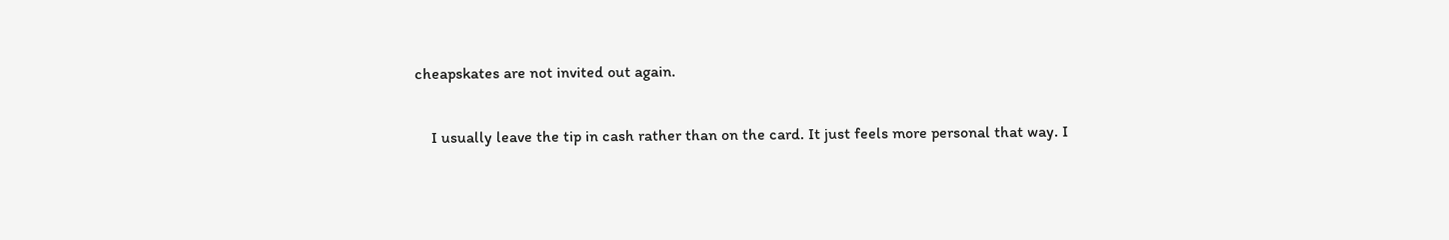cheapskates are not invited out again.

    I usually leave the tip in cash rather than on the card. It just feels more personal that way. I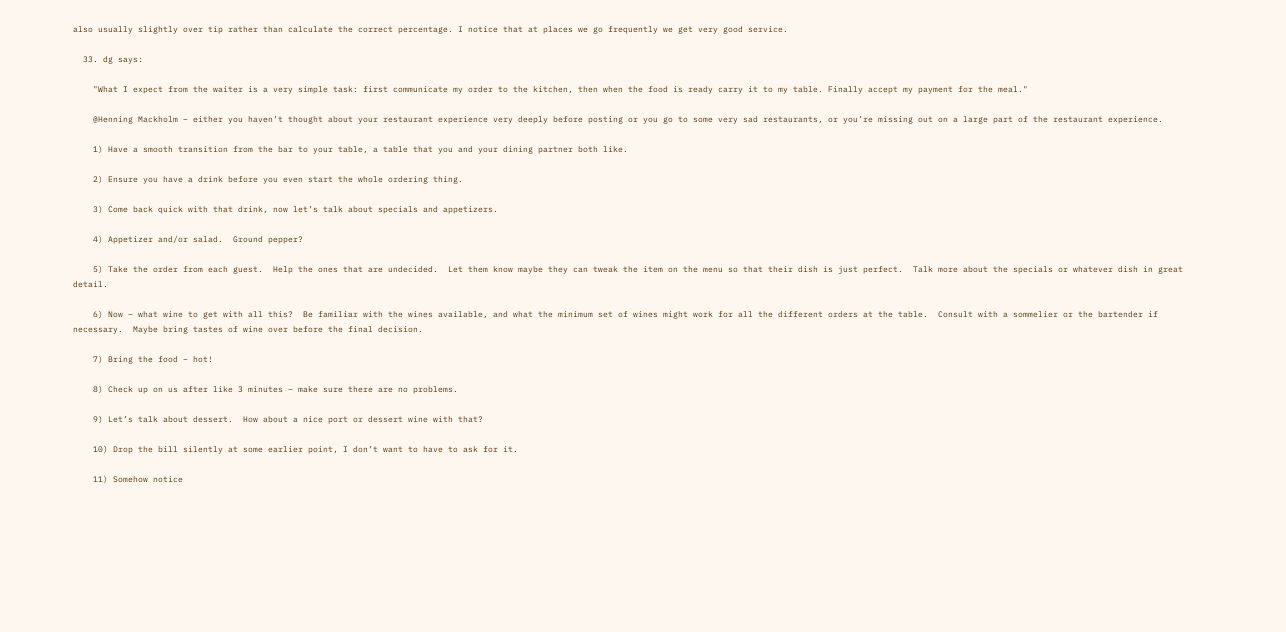also usually slightly over tip rather than calculate the correct percentage. I notice that at places we go frequently we get very good service.

  33. dg says:

    "What I expect from the waiter is a very simple task: first communicate my order to the kitchen, then when the food is ready carry it to my table. Finally accept my payment for the meal."

    @Henning Mackholm – either you haven’t thought about your restaurant experience very deeply before posting or you go to some very sad restaurants, or you’re missing out on a large part of the restaurant experience.

    1) Have a smooth transition from the bar to your table, a table that you and your dining partner both like.

    2) Ensure you have a drink before you even start the whole ordering thing.

    3) Come back quick with that drink, now let’s talk about specials and appetizers.

    4) Appetizer and/or salad.  Ground pepper?

    5) Take the order from each guest.  Help the ones that are undecided.  Let them know maybe they can tweak the item on the menu so that their dish is just perfect.  Talk more about the specials or whatever dish in great detail.

    6) Now – what wine to get with all this?  Be familiar with the wines available, and what the minimum set of wines might work for all the different orders at the table.  Consult with a sommelier or the bartender if necessary.  Maybe bring tastes of wine over before the final decision.

    7) Bring the food – hot!

    8) Check up on us after like 3 minutes – make sure there are no problems.

    9) Let’s talk about dessert.  How about a nice port or dessert wine with that?

    10) Drop the bill silently at some earlier point, I don’t want to have to ask for it.

    11) Somehow notice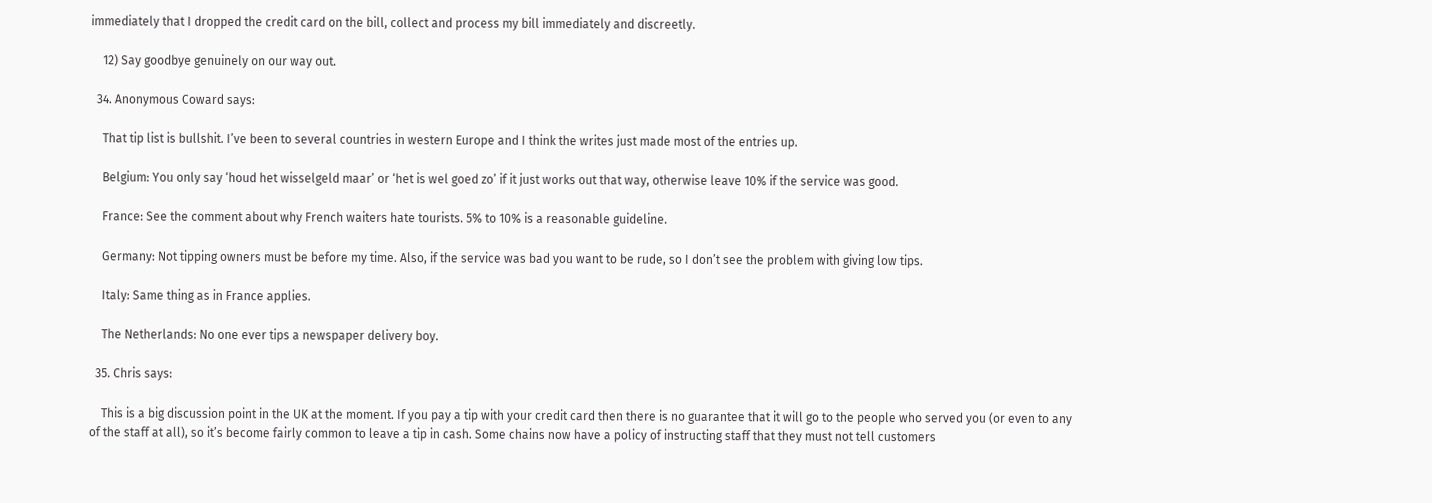immediately that I dropped the credit card on the bill, collect and process my bill immediately and discreetly.

    12) Say goodbye genuinely on our way out.

  34. Anonymous Coward says:

    That tip list is bullshit. I’ve been to several countries in western Europe and I think the writes just made most of the entries up.

    Belgium: You only say ‘houd het wisselgeld maar’ or ‘het is wel goed zo’ if it just works out that way, otherwise leave 10% if the service was good.

    France: See the comment about why French waiters hate tourists. 5% to 10% is a reasonable guideline.

    Germany: Not tipping owners must be before my time. Also, if the service was bad you want to be rude, so I don’t see the problem with giving low tips.

    Italy: Same thing as in France applies.

    The Netherlands: No one ever tips a newspaper delivery boy.

  35. Chris says:

    This is a big discussion point in the UK at the moment. If you pay a tip with your credit card then there is no guarantee that it will go to the people who served you (or even to any of the staff at all), so it’s become fairly common to leave a tip in cash. Some chains now have a policy of instructing staff that they must not tell customers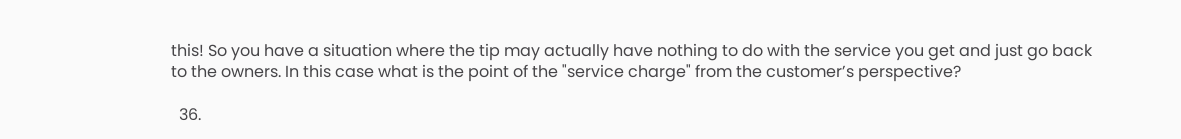this! So you have a situation where the tip may actually have nothing to do with the service you get and just go back to the owners. In this case what is the point of the "service charge" from the customer’s perspective?

  36.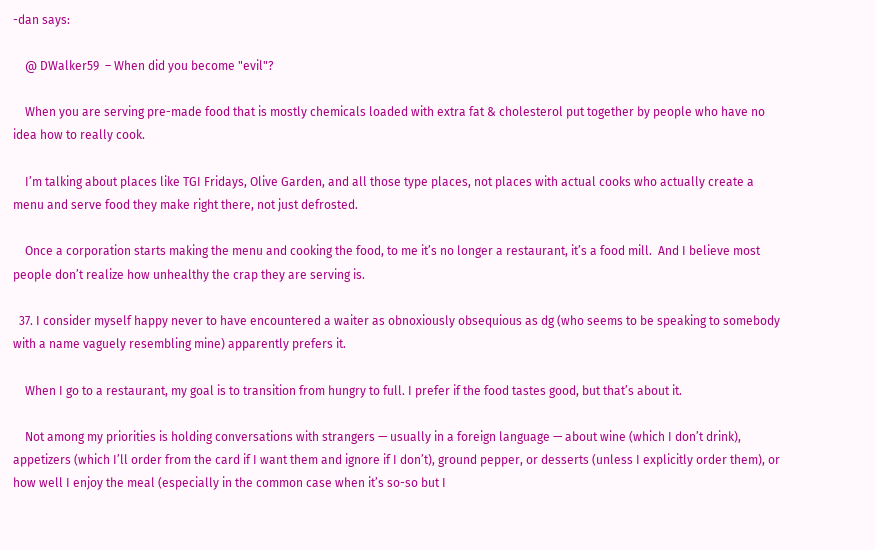-dan says:

    @ DWalker59  – When did you become "evil"?

    When you are serving pre-made food that is mostly chemicals loaded with extra fat & cholesterol put together by people who have no idea how to really cook.

    I’m talking about places like TGI Fridays, Olive Garden, and all those type places, not places with actual cooks who actually create a menu and serve food they make right there, not just defrosted.

    Once a corporation starts making the menu and cooking the food, to me it’s no longer a restaurant, it’s a food mill.  And I believe most people don’t realize how unhealthy the crap they are serving is.

  37. I consider myself happy never to have encountered a waiter as obnoxiously obsequious as dg (who seems to be speaking to somebody with a name vaguely resembling mine) apparently prefers it.

    When I go to a restaurant, my goal is to transition from hungry to full. I prefer if the food tastes good, but that’s about it.

    Not among my priorities is holding conversations with strangers — usually in a foreign language — about wine (which I don’t drink), appetizers (which I’ll order from the card if I want them and ignore if I don’t), ground pepper, or desserts (unless I explicitly order them), or how well I enjoy the meal (especially in the common case when it’s so-so but I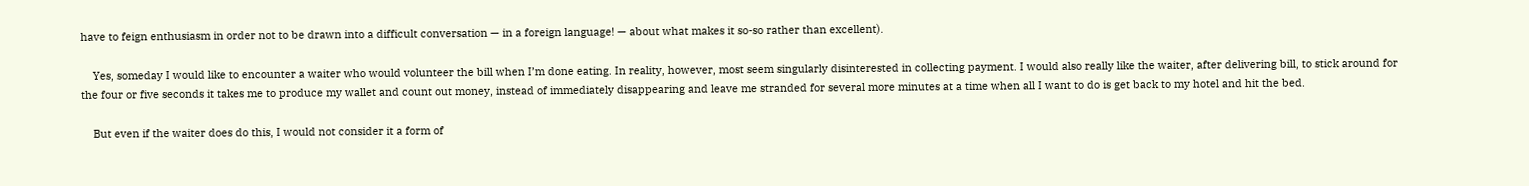have to feign enthusiasm in order not to be drawn into a difficult conversation — in a foreign language! — about what makes it so-so rather than excellent).

    Yes, someday I would like to encounter a waiter who would volunteer the bill when I’m done eating. In reality, however, most seem singularly disinterested in collecting payment. I would also really like the waiter, after delivering bill, to stick around for the four or five seconds it takes me to produce my wallet and count out money, instead of immediately disappearing and leave me stranded for several more minutes at a time when all I want to do is get back to my hotel and hit the bed.

    But even if the waiter does do this, I would not consider it a form of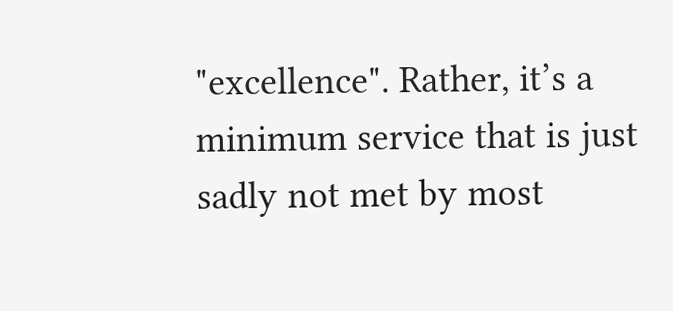"excellence". Rather, it’s a minimum service that is just sadly not met by most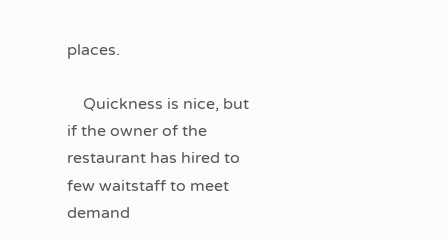places.

    Quickness is nice, but if the owner of the restaurant has hired to few waitstaff to meet demand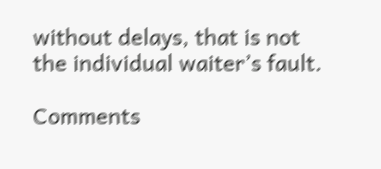without delays, that is not the individual waiter’s fault.

Comments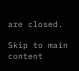are closed.

Skip to main content